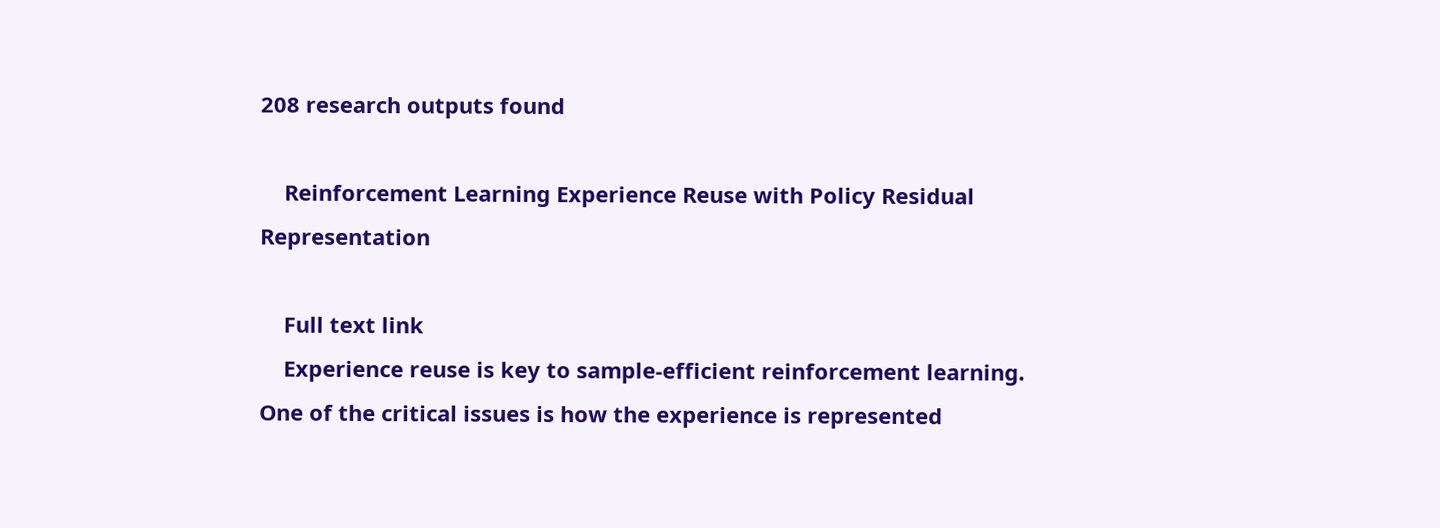208 research outputs found

    Reinforcement Learning Experience Reuse with Policy Residual Representation

    Full text link
    Experience reuse is key to sample-efficient reinforcement learning. One of the critical issues is how the experience is represented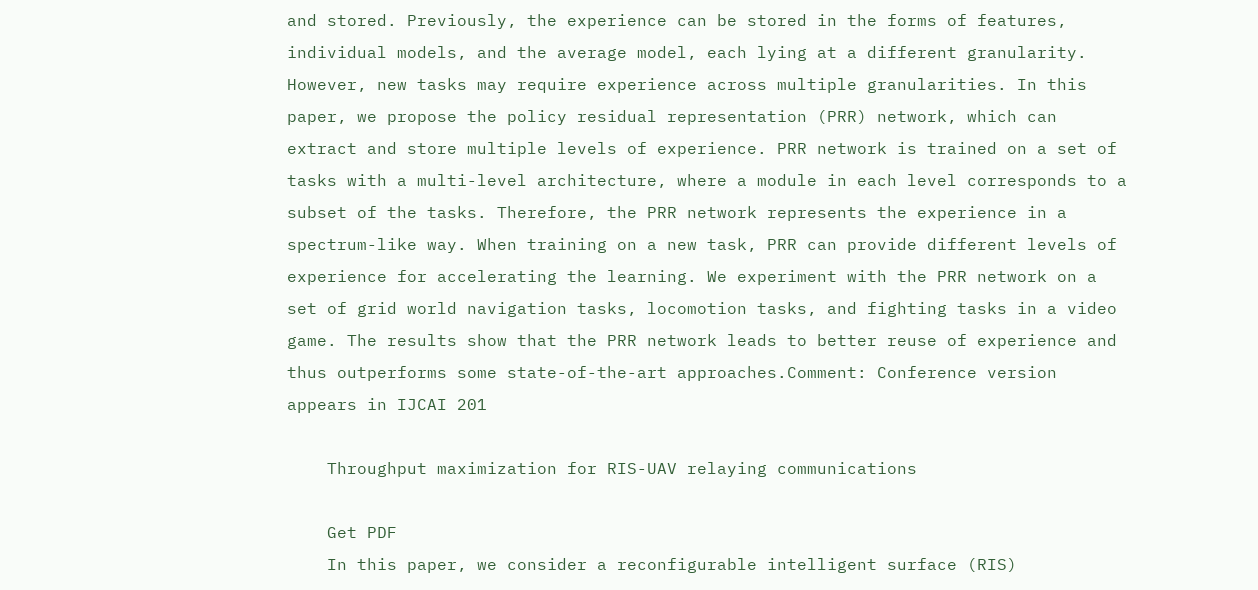and stored. Previously, the experience can be stored in the forms of features, individual models, and the average model, each lying at a different granularity. However, new tasks may require experience across multiple granularities. In this paper, we propose the policy residual representation (PRR) network, which can extract and store multiple levels of experience. PRR network is trained on a set of tasks with a multi-level architecture, where a module in each level corresponds to a subset of the tasks. Therefore, the PRR network represents the experience in a spectrum-like way. When training on a new task, PRR can provide different levels of experience for accelerating the learning. We experiment with the PRR network on a set of grid world navigation tasks, locomotion tasks, and fighting tasks in a video game. The results show that the PRR network leads to better reuse of experience and thus outperforms some state-of-the-art approaches.Comment: Conference version appears in IJCAI 201

    Throughput maximization for RIS-UAV relaying communications

    Get PDF
    In this paper, we consider a reconfigurable intelligent surface (RIS)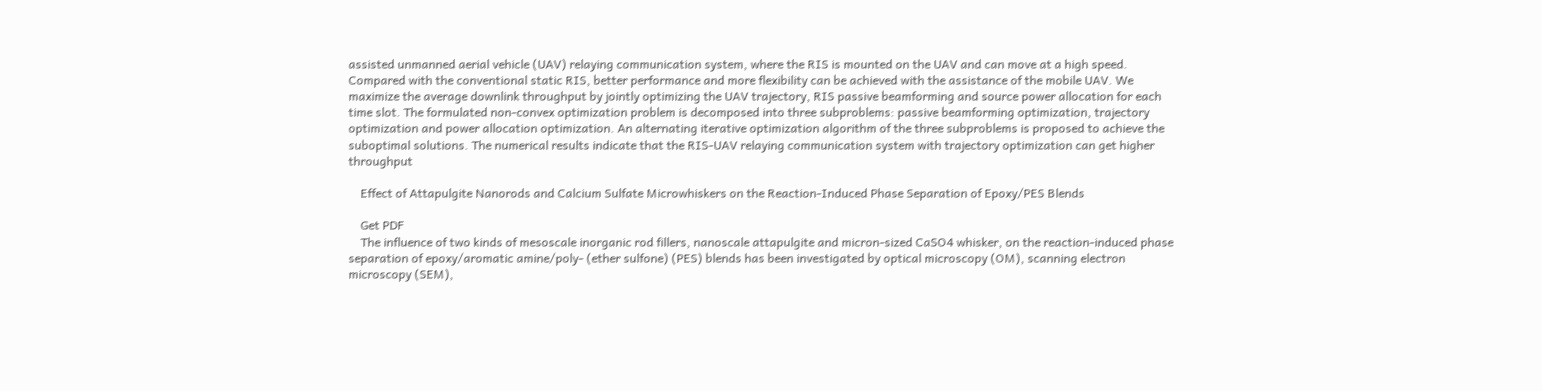assisted unmanned aerial vehicle (UAV) relaying communication system, where the RIS is mounted on the UAV and can move at a high speed. Compared with the conventional static RIS, better performance and more flexibility can be achieved with the assistance of the mobile UAV. We maximize the average downlink throughput by jointly optimizing the UAV trajectory, RIS passive beamforming and source power allocation for each time slot. The formulated non-convex optimization problem is decomposed into three subproblems: passive beamforming optimization, trajectory optimization and power allocation optimization. An alternating iterative optimization algorithm of the three subproblems is proposed to achieve the suboptimal solutions. The numerical results indicate that the RIS-UAV relaying communication system with trajectory optimization can get higher throughput

    Effect of Attapulgite Nanorods and Calcium Sulfate Microwhiskers on the Reaction-Induced Phase Separation of Epoxy/PES Blends

    Get PDF
    The influence of two kinds of mesoscale inorganic rod fillers, nanoscale attapulgite and micron-sized CaSO4 whisker, on the reaction-induced phase separation of epoxy/aromatic amine/poly- (ether sulfone) (PES) blends has been investigated by optical microscopy (OM), scanning electron microscopy (SEM),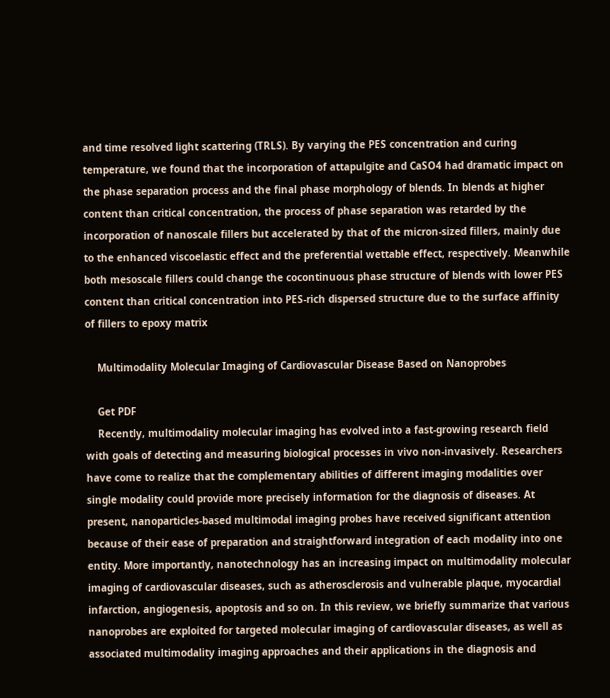and time resolved light scattering (TRLS). By varying the PES concentration and curing temperature, we found that the incorporation of attapulgite and CaSO4 had dramatic impact on the phase separation process and the final phase morphology of blends. In blends at higher content than critical concentration, the process of phase separation was retarded by the incorporation of nanoscale fillers but accelerated by that of the micron-sized fillers, mainly due to the enhanced viscoelastic effect and the preferential wettable effect, respectively. Meanwhile both mesoscale fillers could change the cocontinuous phase structure of blends with lower PES content than critical concentration into PES-rich dispersed structure due to the surface affinity of fillers to epoxy matrix

    Multimodality Molecular Imaging of Cardiovascular Disease Based on Nanoprobes

    Get PDF
    Recently, multimodality molecular imaging has evolved into a fast-growing research field with goals of detecting and measuring biological processes in vivo non-invasively. Researchers have come to realize that the complementary abilities of different imaging modalities over single modality could provide more precisely information for the diagnosis of diseases. At present, nanoparticles-based multimodal imaging probes have received significant attention because of their ease of preparation and straightforward integration of each modality into one entity. More importantly, nanotechnology has an increasing impact on multimodality molecular imaging of cardiovascular diseases, such as atherosclerosis and vulnerable plaque, myocardial infarction, angiogenesis, apoptosis and so on. In this review, we briefly summarize that various nanoprobes are exploited for targeted molecular imaging of cardiovascular diseases, as well as associated multimodality imaging approaches and their applications in the diagnosis and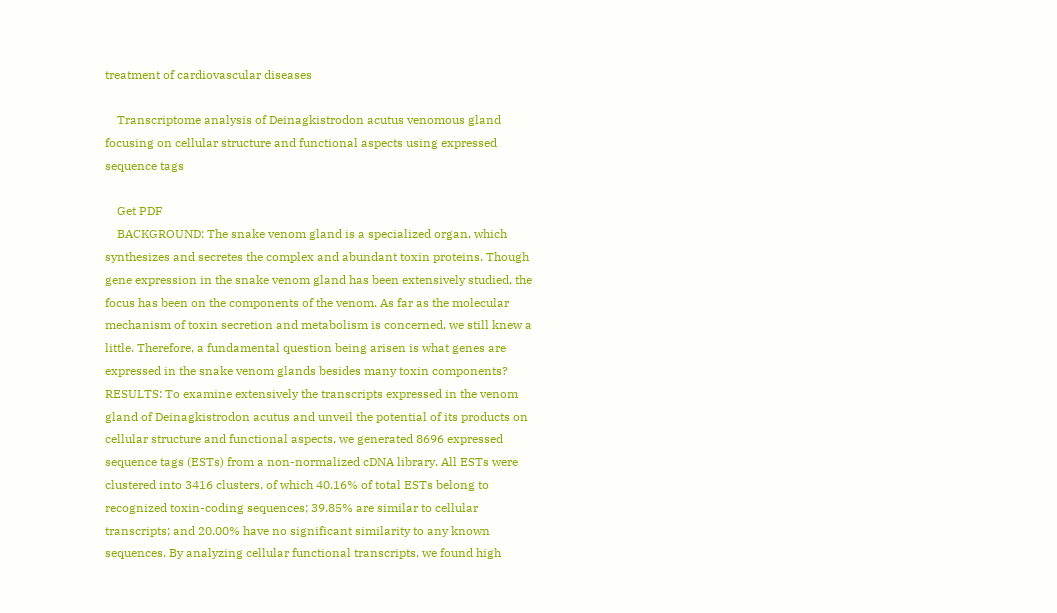treatment of cardiovascular diseases

    Transcriptome analysis of Deinagkistrodon acutus venomous gland focusing on cellular structure and functional aspects using expressed sequence tags

    Get PDF
    BACKGROUND: The snake venom gland is a specialized organ, which synthesizes and secretes the complex and abundant toxin proteins. Though gene expression in the snake venom gland has been extensively studied, the focus has been on the components of the venom. As far as the molecular mechanism of toxin secretion and metabolism is concerned, we still knew a little. Therefore, a fundamental question being arisen is what genes are expressed in the snake venom glands besides many toxin components? RESULTS: To examine extensively the transcripts expressed in the venom gland of Deinagkistrodon acutus and unveil the potential of its products on cellular structure and functional aspects, we generated 8696 expressed sequence tags (ESTs) from a non-normalized cDNA library. All ESTs were clustered into 3416 clusters, of which 40.16% of total ESTs belong to recognized toxin-coding sequences; 39.85% are similar to cellular transcripts; and 20.00% have no significant similarity to any known sequences. By analyzing cellular functional transcripts, we found high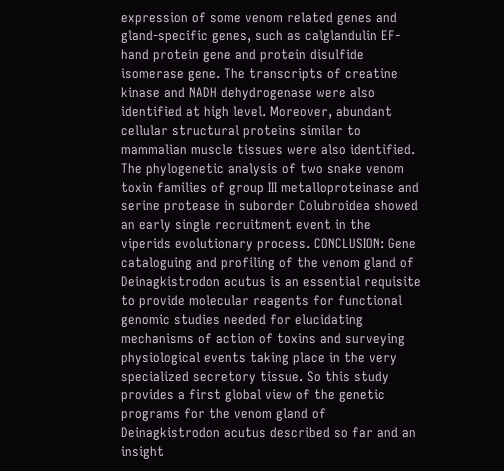expression of some venom related genes and gland-specific genes, such as calglandulin EF-hand protein gene and protein disulfide isomerase gene. The transcripts of creatine kinase and NADH dehydrogenase were also identified at high level. Moreover, abundant cellular structural proteins similar to mammalian muscle tissues were also identified. The phylogenetic analysis of two snake venom toxin families of group III metalloproteinase and serine protease in suborder Colubroidea showed an early single recruitment event in the viperids evolutionary process. CONCLUSION: Gene cataloguing and profiling of the venom gland of Deinagkistrodon acutus is an essential requisite to provide molecular reagents for functional genomic studies needed for elucidating mechanisms of action of toxins and surveying physiological events taking place in the very specialized secretory tissue. So this study provides a first global view of the genetic programs for the venom gland of Deinagkistrodon acutus described so far and an insight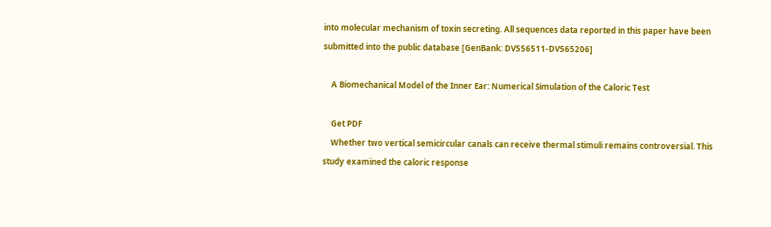into molecular mechanism of toxin secreting. All sequences data reported in this paper have been submitted into the public database [GenBank: DV556511-DV565206]

    A Biomechanical Model of the Inner Ear: Numerical Simulation of the Caloric Test

    Get PDF
    Whether two vertical semicircular canals can receive thermal stimuli remains controversial. This study examined the caloric response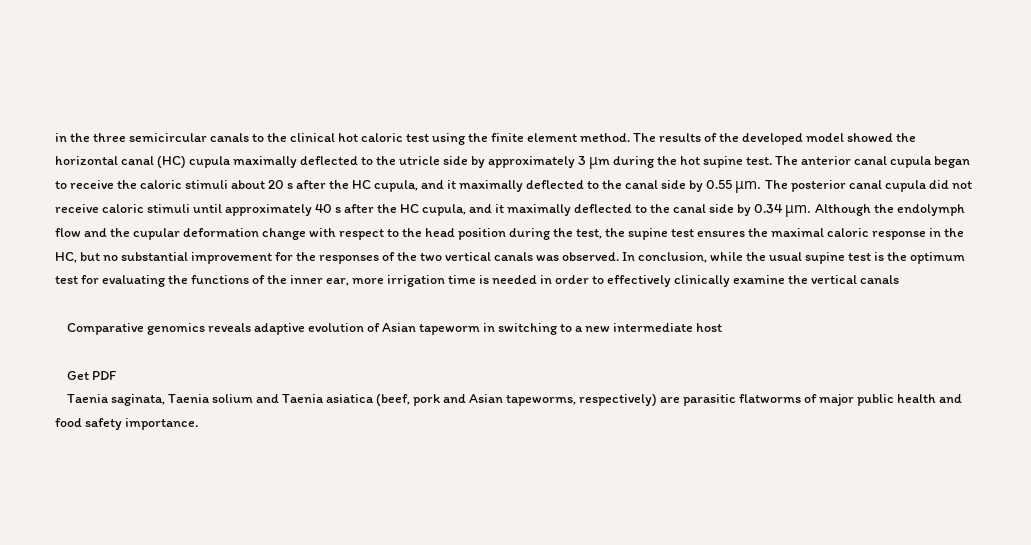in the three semicircular canals to the clinical hot caloric test using the finite element method. The results of the developed model showed the horizontal canal (HC) cupula maximally deflected to the utricle side by approximately 3 μm during the hot supine test. The anterior canal cupula began to receive the caloric stimuli about 20 s after the HC cupula, and it maximally deflected to the canal side by 0.55 μm. The posterior canal cupula did not receive caloric stimuli until approximately 40 s after the HC cupula, and it maximally deflected to the canal side by 0.34 μm. Although the endolymph flow and the cupular deformation change with respect to the head position during the test, the supine test ensures the maximal caloric response in the HC, but no substantial improvement for the responses of the two vertical canals was observed. In conclusion, while the usual supine test is the optimum test for evaluating the functions of the inner ear, more irrigation time is needed in order to effectively clinically examine the vertical canals

    Comparative genomics reveals adaptive evolution of Asian tapeworm in switching to a new intermediate host

    Get PDF
    Taenia saginata, Taenia solium and Taenia asiatica (beef, pork and Asian tapeworms, respectively) are parasitic flatworms of major public health and food safety importance.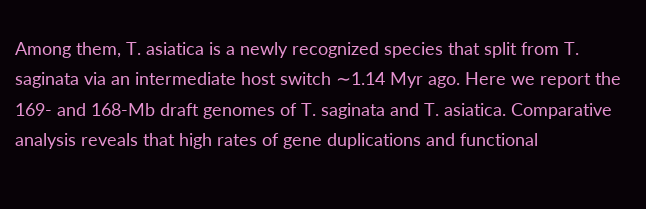Among them, T. asiatica is a newly recognized species that split from T. saginata via an intermediate host switch ∼1.14 Myr ago. Here we report the 169- and 168-Mb draft genomes of T. saginata and T. asiatica. Comparative analysis reveals that high rates of gene duplications and functional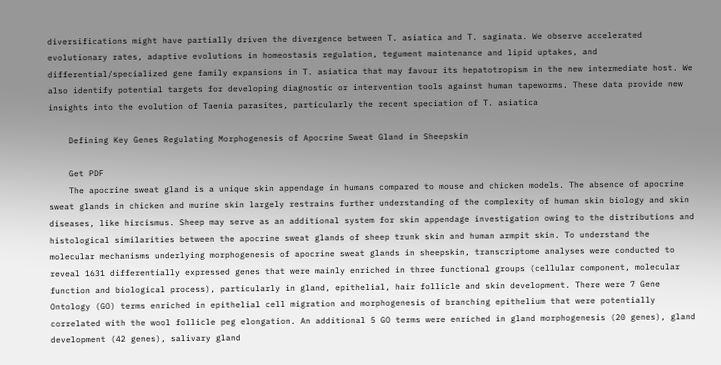diversifications might have partially driven the divergence between T. asiatica and T. saginata. We observe accelerated evolutionary rates, adaptive evolutions in homeostasis regulation, tegument maintenance and lipid uptakes, and differential/specialized gene family expansions in T. asiatica that may favour its hepatotropism in the new intermediate host. We also identify potential targets for developing diagnostic or intervention tools against human tapeworms. These data provide new insights into the evolution of Taenia parasites, particularly the recent speciation of T. asiatica

    Defining Key Genes Regulating Morphogenesis of Apocrine Sweat Gland in Sheepskin

    Get PDF
    The apocrine sweat gland is a unique skin appendage in humans compared to mouse and chicken models. The absence of apocrine sweat glands in chicken and murine skin largely restrains further understanding of the complexity of human skin biology and skin diseases, like hircismus. Sheep may serve as an additional system for skin appendage investigation owing to the distributions and histological similarities between the apocrine sweat glands of sheep trunk skin and human armpit skin. To understand the molecular mechanisms underlying morphogenesis of apocrine sweat glands in sheepskin, transcriptome analyses were conducted to reveal 1631 differentially expressed genes that were mainly enriched in three functional groups (cellular component, molecular function and biological process), particularly in gland, epithelial, hair follicle and skin development. There were 7 Gene Ontology (GO) terms enriched in epithelial cell migration and morphogenesis of branching epithelium that were potentially correlated with the wool follicle peg elongation. An additional 5 GO terms were enriched in gland morphogenesis (20 genes), gland development (42 genes), salivary gland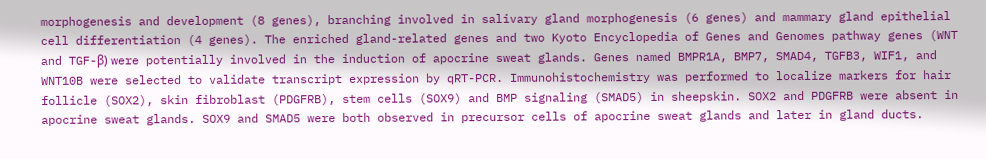morphogenesis and development (8 genes), branching involved in salivary gland morphogenesis (6 genes) and mammary gland epithelial cell differentiation (4 genes). The enriched gland-related genes and two Kyoto Encyclopedia of Genes and Genomes pathway genes (WNT and TGF-β) were potentially involved in the induction of apocrine sweat glands. Genes named BMPR1A, BMP7, SMAD4, TGFB3, WIF1, and WNT10B were selected to validate transcript expression by qRT-PCR. Immunohistochemistry was performed to localize markers for hair follicle (SOX2), skin fibroblast (PDGFRB), stem cells (SOX9) and BMP signaling (SMAD5) in sheepskin. SOX2 and PDGFRB were absent in apocrine sweat glands. SOX9 and SMAD5 were both observed in precursor cells of apocrine sweat glands and later in gland ducts.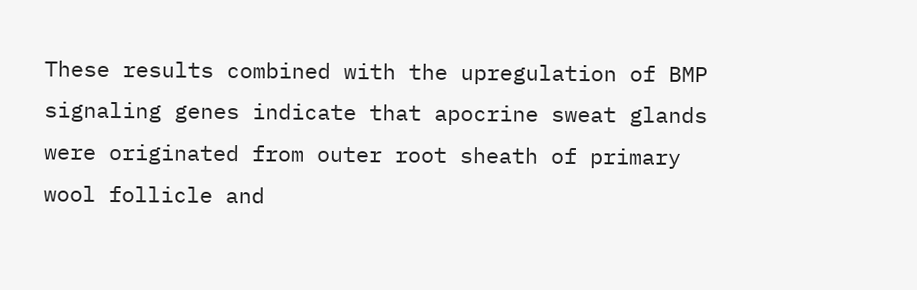These results combined with the upregulation of BMP signaling genes indicate that apocrine sweat glands were originated from outer root sheath of primary wool follicle and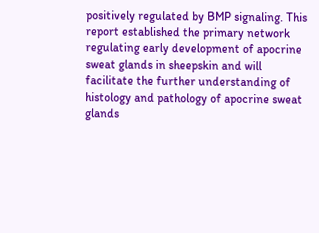positively regulated by BMP signaling. This report established the primary network regulating early development of apocrine sweat glands in sheepskin and will facilitate the further understanding of histology and pathology of apocrine sweat glands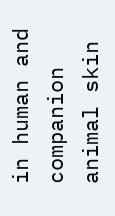in human and companion animal skin